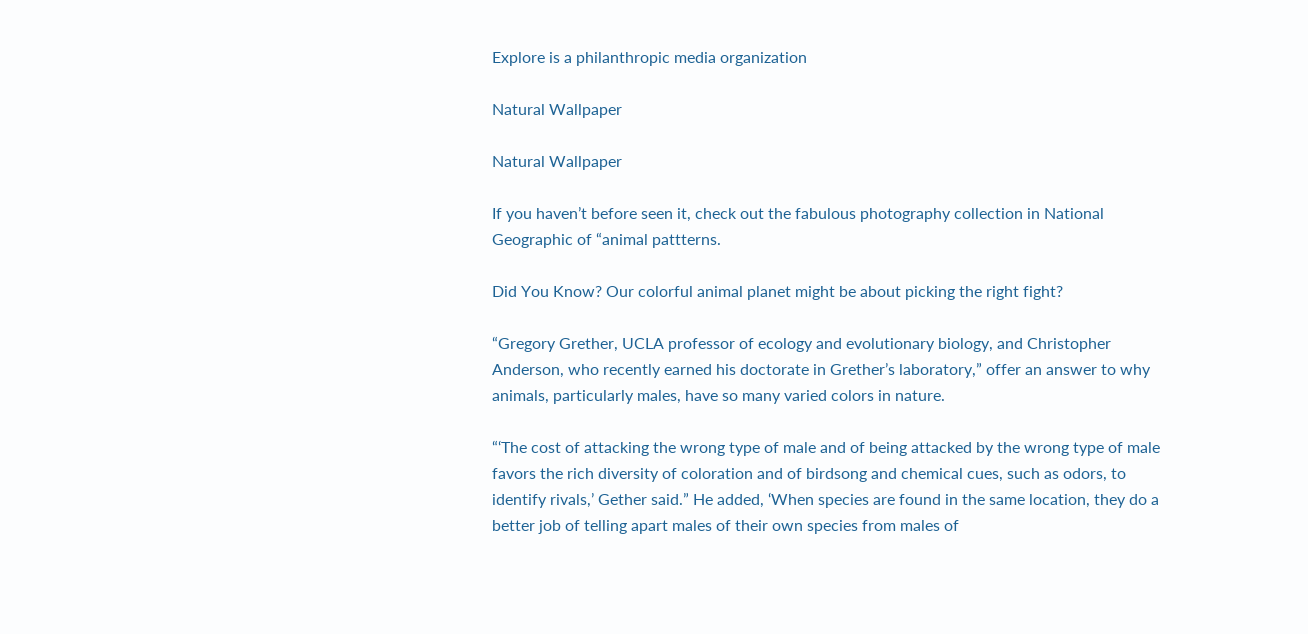Explore is a philanthropic media organization

Natural Wallpaper

Natural Wallpaper

If you haven’t before seen it, check out the fabulous photography collection in National Geographic of “animal pattterns.

Did You Know? Our colorful animal planet might be about picking the right fight?

“Gregory Grether, UCLA professor of ecology and evolutionary biology, and Christopher Anderson, who recently earned his doctorate in Grether’s laboratory,” offer an answer to why animals, particularly males, have so many varied colors in nature.

“‘The cost of attacking the wrong type of male and of being attacked by the wrong type of male favors the rich diversity of coloration and of birdsong and chemical cues, such as odors, to identify rivals,’ Gether said.” He added, ‘When species are found in the same location, they do a better job of telling apart males of their own species from males of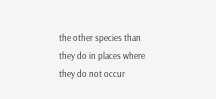the other species than they do in places where they do not occur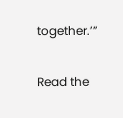together.’”

Read the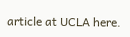article at UCLA here.